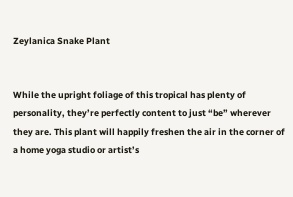Zeylanica Snake Plant


While the upright foliage of this tropical has plenty of personality, they’re perfectly content to just “be” wherever they are. This plant will happily freshen the air in the corner of a home yoga studio or artist’s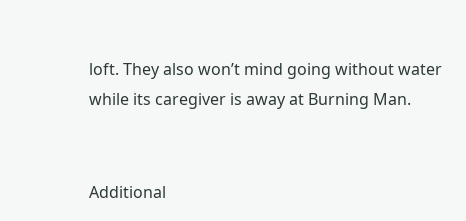loft. They also won’t mind going without water while its caregiver is away at Burning Man.


Additional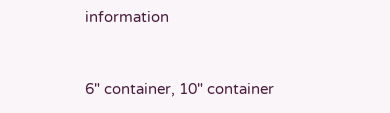information


6" container, 10" container